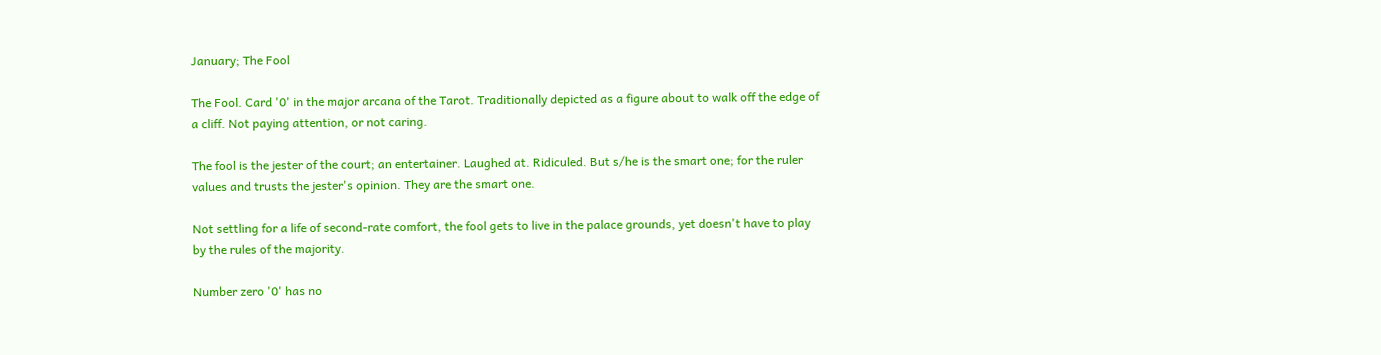January; The Fool

The Fool. Card '0' in the major arcana of the Tarot. Traditionally depicted as a figure about to walk off the edge of a cliff. Not paying attention, or not caring.

The fool is the jester of the court; an entertainer. Laughed at. Ridiculed. But s/he is the smart one; for the ruler values and trusts the jester's opinion. They are the smart one.

Not settling for a life of second-rate comfort, the fool gets to live in the palace grounds, yet doesn't have to play by the rules of the majority.

Number zero '0' has no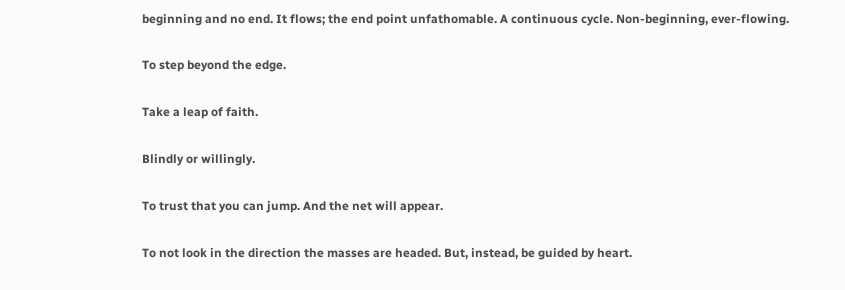beginning and no end. It flows; the end point unfathomable. A continuous cycle. Non-beginning, ever-flowing.

To step beyond the edge.

Take a leap of faith.

Blindly or willingly.

To trust that you can jump. And the net will appear.

To not look in the direction the masses are headed. But, instead, be guided by heart.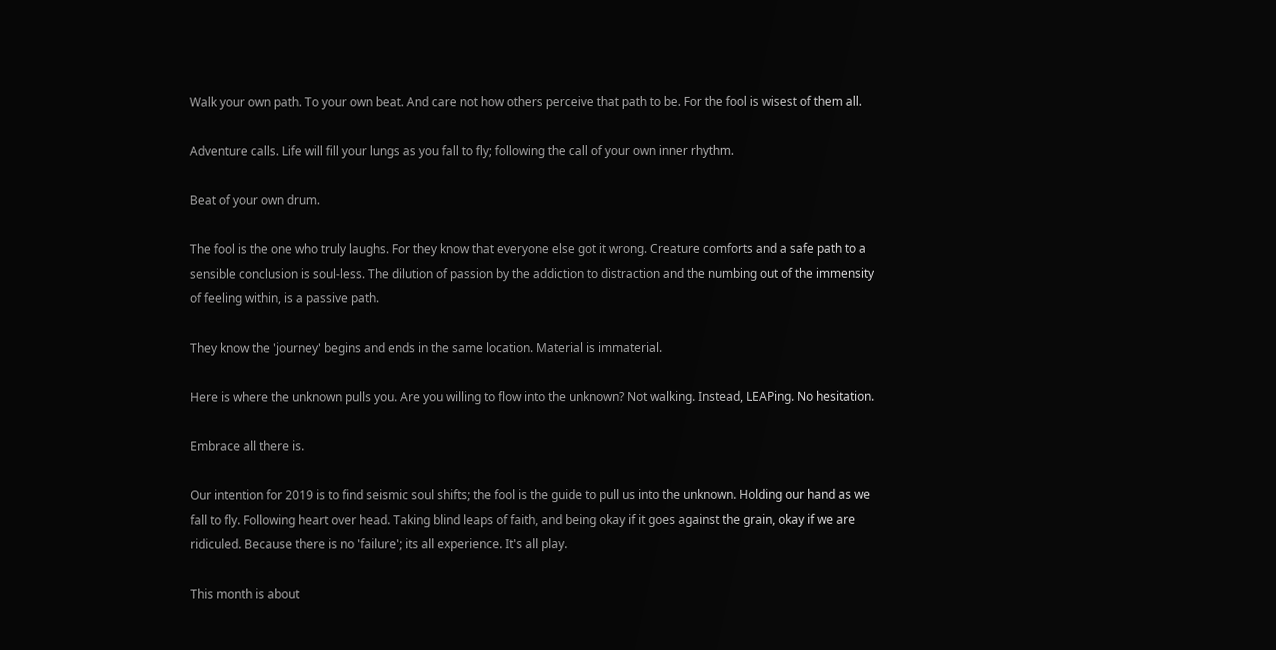Walk your own path. To your own beat. And care not how others perceive that path to be. For the fool is wisest of them all.

Adventure calls. Life will fill your lungs as you fall to fly; following the call of your own inner rhythm.

Beat of your own drum.

The fool is the one who truly laughs. For they know that everyone else got it wrong. Creature comforts and a safe path to a sensible conclusion is soul-less. The dilution of passion by the addiction to distraction and the numbing out of the immensity of feeling within, is a passive path.

They know the 'journey' begins and ends in the same location. Material is immaterial.

Here is where the unknown pulls you. Are you willing to flow into the unknown? Not walking. Instead, LEAPing. No hesitation.

Embrace all there is.

Our intention for 2019 is to find seismic soul shifts; the fool is the guide to pull us into the unknown. Holding our hand as we fall to fly. Following heart over head. Taking blind leaps of faith, and being okay if it goes against the grain, okay if we are ridiculed. Because there is no 'failure'; its all experience. It's all play.

This month is about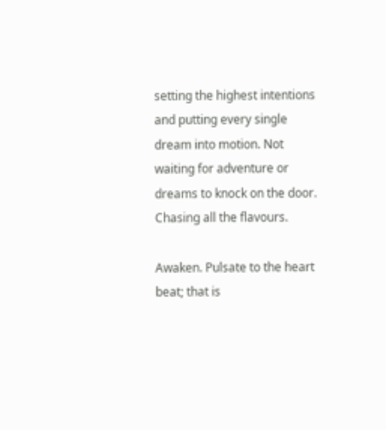setting the highest intentions and putting every single dream into motion. Not waiting for adventure or dreams to knock on the door. Chasing all the flavours.

Awaken. Pulsate to the heart beat; that is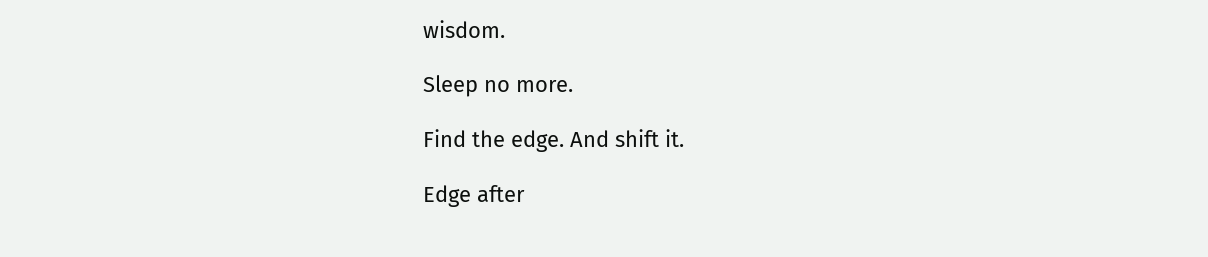wisdom.

Sleep no more.

Find the edge. And shift it.

Edge after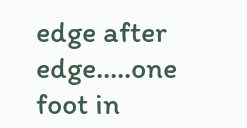edge after edge.....one foot in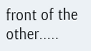front of the other.....